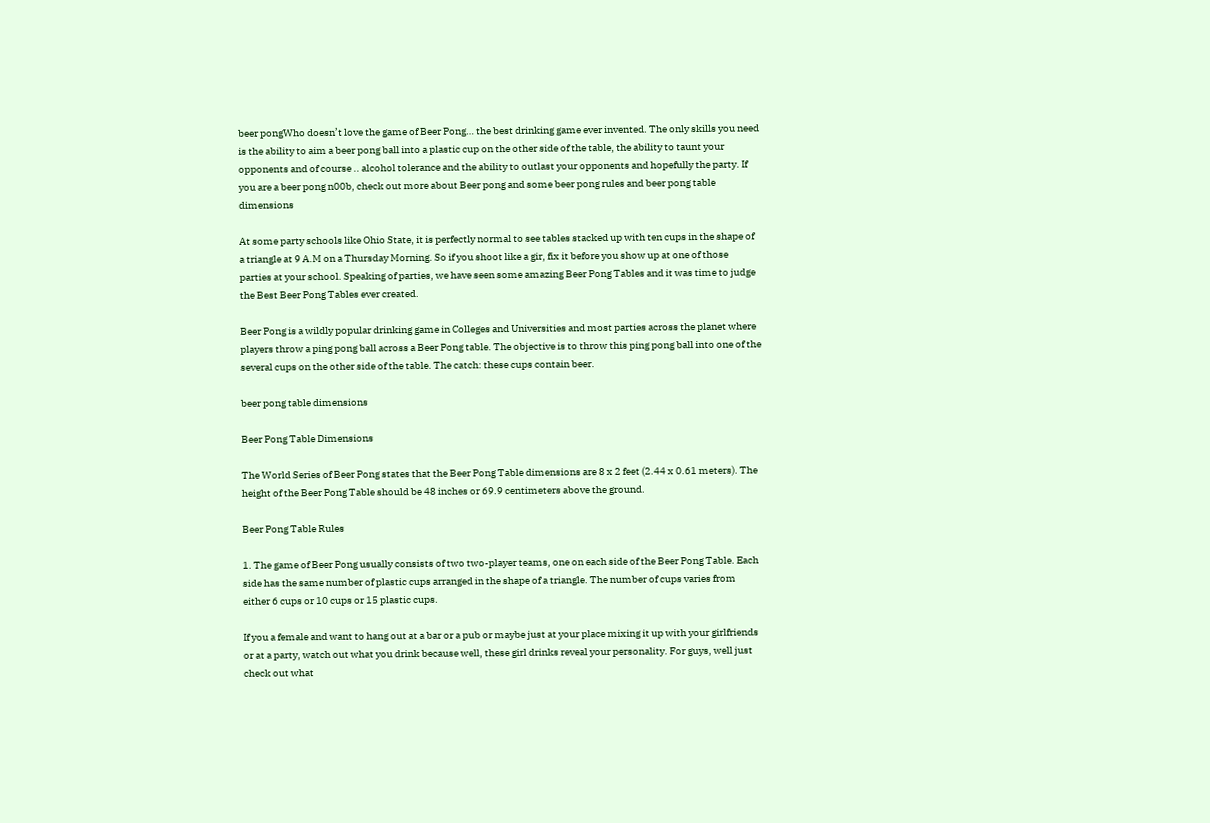beer pongWho doesn’t love the game of Beer Pong… the best drinking game ever invented. The only skills you need is the ability to aim a beer pong ball into a plastic cup on the other side of the table, the ability to taunt your opponents and of course .. alcohol tolerance and the ability to outlast your opponents and hopefully the party. If you are a beer pong n00b, check out more about Beer pong and some beer pong rules and beer pong table dimensions

At some party schools like Ohio State, it is perfectly normal to see tables stacked up with ten cups in the shape of a triangle at 9 A.M on a Thursday Morning. So if you shoot like a gir, fix it before you show up at one of those parties at your school. Speaking of parties, we have seen some amazing Beer Pong Tables and it was time to judge the Best Beer Pong Tables ever created.

Beer Pong is a wildly popular drinking game in Colleges and Universities and most parties across the planet where players throw a ping pong ball across a Beer Pong table. The objective is to throw this ping pong ball into one of the several cups on the other side of the table. The catch: these cups contain beer.

beer pong table dimensions

Beer Pong Table Dimensions

The World Series of Beer Pong states that the Beer Pong Table dimensions are 8 x 2 feet (2.44 x 0.61 meters). The height of the Beer Pong Table should be 48 inches or 69.9 centimeters above the ground.

Beer Pong Table Rules

1. The game of Beer Pong usually consists of two two-player teams, one on each side of the Beer Pong Table. Each side has the same number of plastic cups arranged in the shape of a triangle. The number of cups varies from either 6 cups or 10 cups or 15 plastic cups.

If you a female and want to hang out at a bar or a pub or maybe just at your place mixing it up with your girlfriends or at a party, watch out what you drink because well, these girl drinks reveal your personality. For guys, well just check out what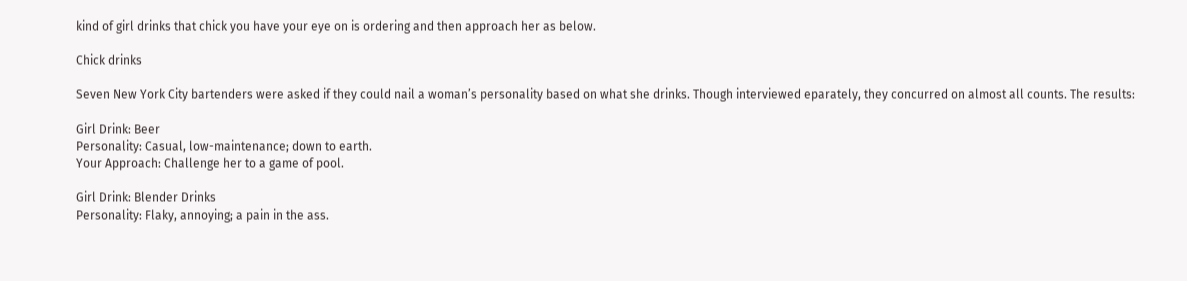kind of girl drinks that chick you have your eye on is ordering and then approach her as below.

Chick drinks

Seven New York City bartenders were asked if they could nail a woman’s personality based on what she drinks. Though interviewed eparately, they concurred on almost all counts. The results:

Girl Drink: Beer
Personality: Casual, low-maintenance; down to earth.
Your Approach: Challenge her to a game of pool.

Girl Drink: Blender Drinks
Personality: Flaky, annoying; a pain in the ass.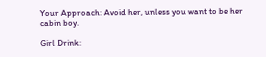Your Approach: Avoid her, unless you want to be her cabin boy.

Girl Drink: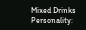Mixed Drinks
Personality: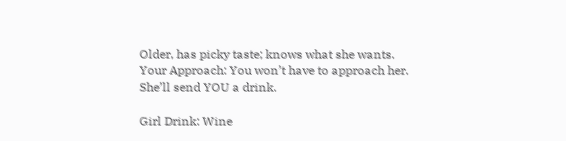Older, has picky taste; knows what she wants.
Your Approach: You won’t have to approach her. She’ll send YOU a drink.

Girl Drink: Wine